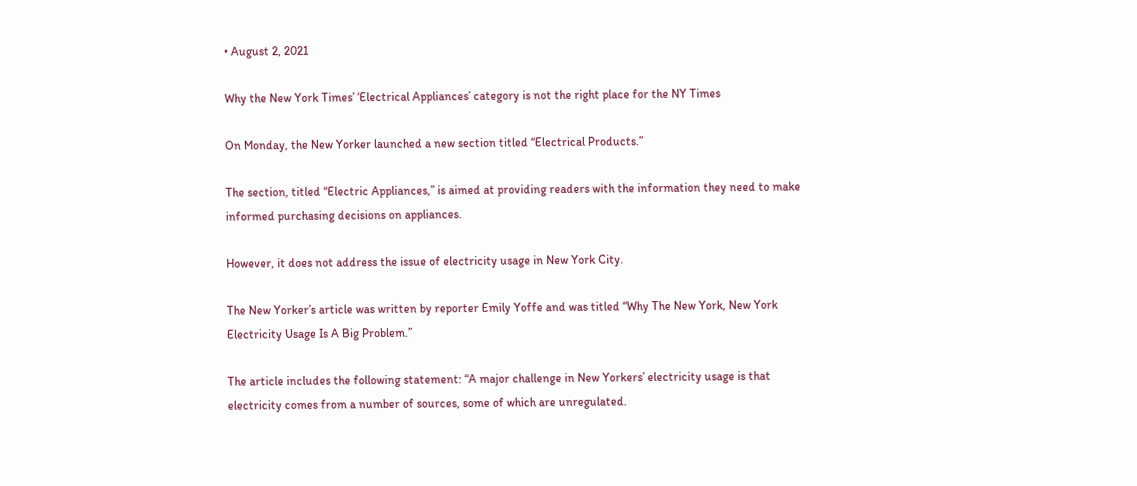• August 2, 2021

Why the New York Times’ ‘Electrical Appliances’ category is not the right place for the NY Times

On Monday, the New Yorker launched a new section titled “Electrical Products.”

The section, titled “Electric Appliances,” is aimed at providing readers with the information they need to make informed purchasing decisions on appliances.

However, it does not address the issue of electricity usage in New York City.

The New Yorker’s article was written by reporter Emily Yoffe and was titled “Why The New York, New York Electricity Usage Is A Big Problem.”

The article includes the following statement: “A major challenge in New Yorkers’ electricity usage is that electricity comes from a number of sources, some of which are unregulated.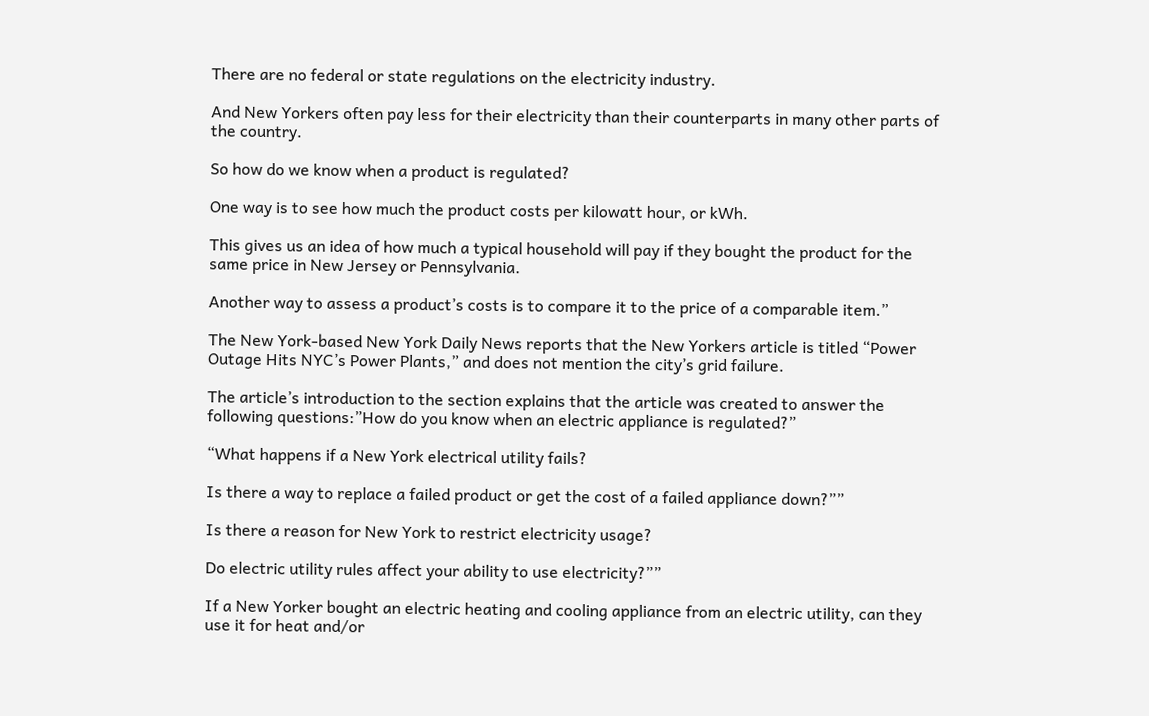There are no federal or state regulations on the electricity industry.

And New Yorkers often pay less for their electricity than their counterparts in many other parts of the country.

So how do we know when a product is regulated?

One way is to see how much the product costs per kilowatt hour, or kWh.

This gives us an idea of how much a typical household will pay if they bought the product for the same price in New Jersey or Pennsylvania.

Another way to assess a product’s costs is to compare it to the price of a comparable item.”

The New York-based New York Daily News reports that the New Yorkers article is titled “Power Outage Hits NYC’s Power Plants,” and does not mention the city’s grid failure.

The article’s introduction to the section explains that the article was created to answer the following questions:”How do you know when an electric appliance is regulated?”

“What happens if a New York electrical utility fails?

Is there a way to replace a failed product or get the cost of a failed appliance down?””

Is there a reason for New York to restrict electricity usage?

Do electric utility rules affect your ability to use electricity?””

If a New Yorker bought an electric heating and cooling appliance from an electric utility, can they use it for heat and/or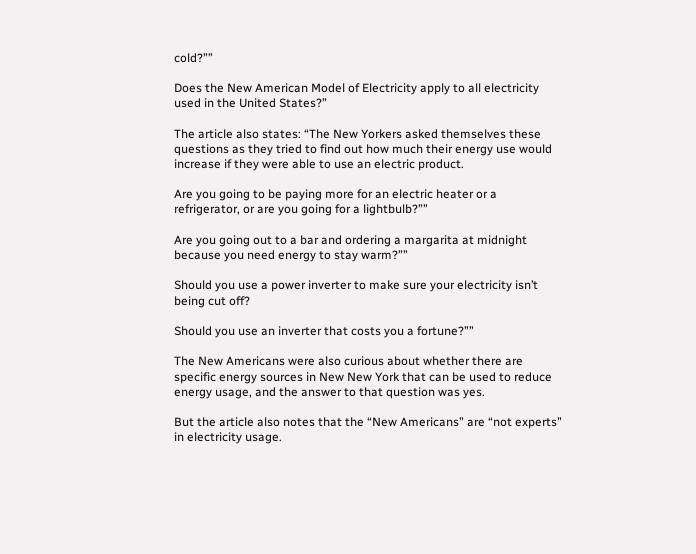cold?””

Does the New American Model of Electricity apply to all electricity used in the United States?”

The article also states: “The New Yorkers asked themselves these questions as they tried to find out how much their energy use would increase if they were able to use an electric product.

Are you going to be paying more for an electric heater or a refrigerator, or are you going for a lightbulb?””

Are you going out to a bar and ordering a margarita at midnight because you need energy to stay warm?””

Should you use a power inverter to make sure your electricity isn’t being cut off?

Should you use an inverter that costs you a fortune?””

The New Americans were also curious about whether there are specific energy sources in New New York that can be used to reduce energy usage, and the answer to that question was yes.

But the article also notes that the “New Americans” are “not experts” in electricity usage.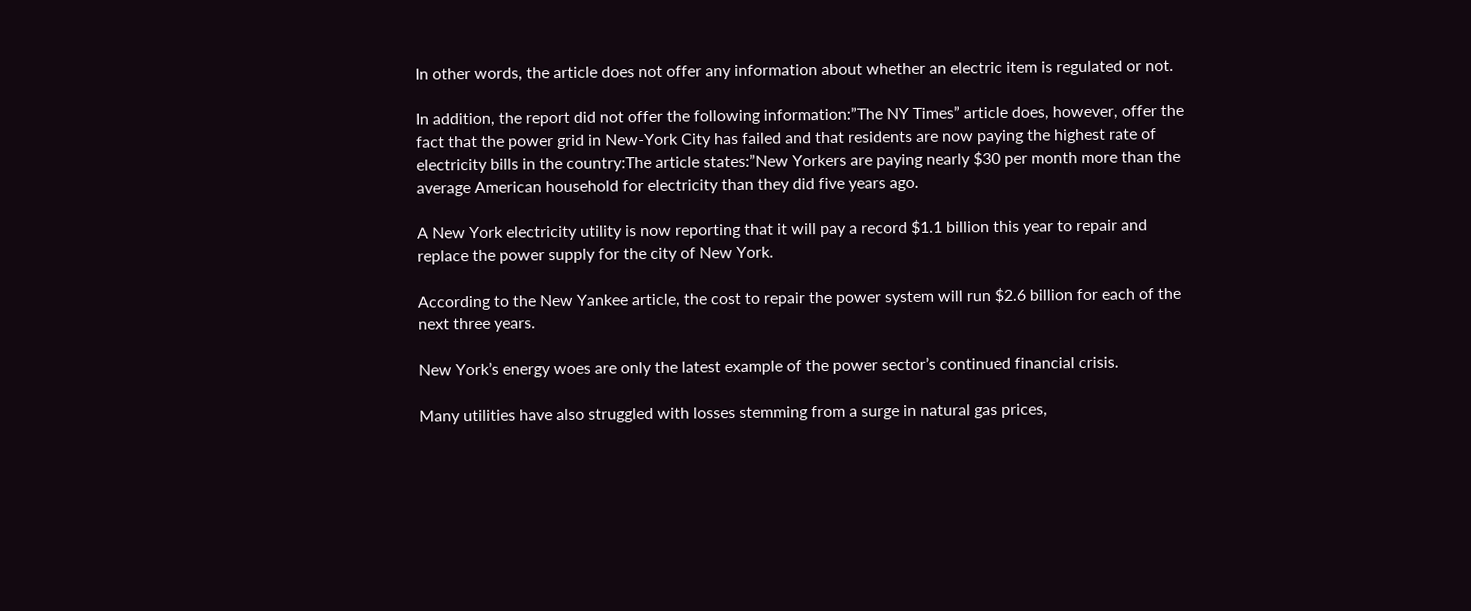In other words, the article does not offer any information about whether an electric item is regulated or not.

In addition, the report did not offer the following information:”The NY Times” article does, however, offer the fact that the power grid in New-York City has failed and that residents are now paying the highest rate of electricity bills in the country:The article states:”New Yorkers are paying nearly $30 per month more than the average American household for electricity than they did five years ago.

A New York electricity utility is now reporting that it will pay a record $1.1 billion this year to repair and replace the power supply for the city of New York.

According to the New Yankee article, the cost to repair the power system will run $2.6 billion for each of the next three years.

New York’s energy woes are only the latest example of the power sector’s continued financial crisis.

Many utilities have also struggled with losses stemming from a surge in natural gas prices,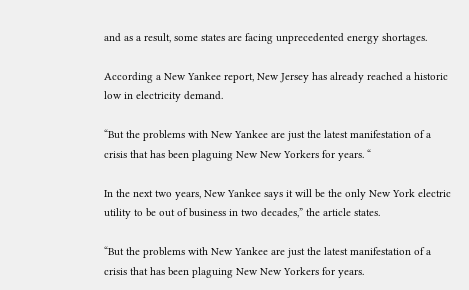and as a result, some states are facing unprecedented energy shortages.

According a New Yankee report, New Jersey has already reached a historic low in electricity demand.

“But the problems with New Yankee are just the latest manifestation of a crisis that has been plaguing New New Yorkers for years. “

In the next two years, New Yankee says it will be the only New York electric utility to be out of business in two decades,” the article states.

“But the problems with New Yankee are just the latest manifestation of a crisis that has been plaguing New New Yorkers for years.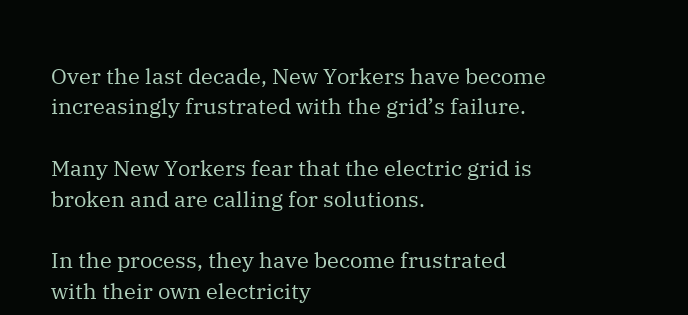Over the last decade, New Yorkers have become increasingly frustrated with the grid’s failure.

Many New Yorkers fear that the electric grid is broken and are calling for solutions.

In the process, they have become frustrated with their own electricity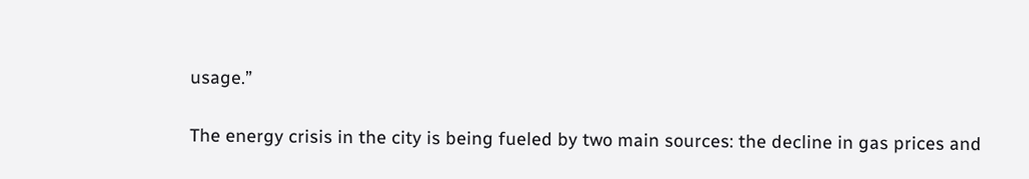usage.”

The energy crisis in the city is being fueled by two main sources: the decline in gas prices and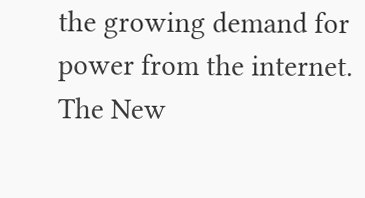the growing demand for power from the internet. The New